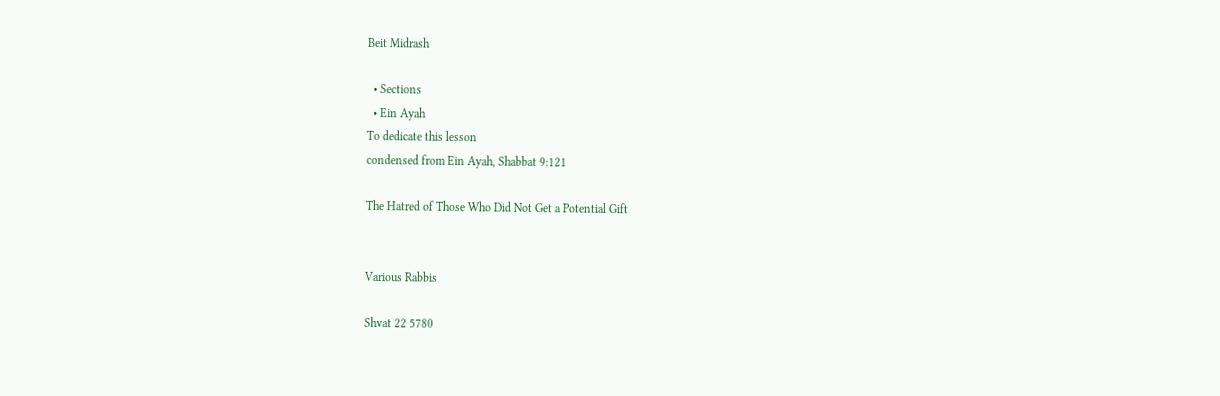Beit Midrash

  • Sections
  • Ein Ayah
To dedicate this lesson
condensed from Ein Ayah, Shabbat 9:121

The Hatred of Those Who Did Not Get a Potential Gift


Various Rabbis

Shvat 22 5780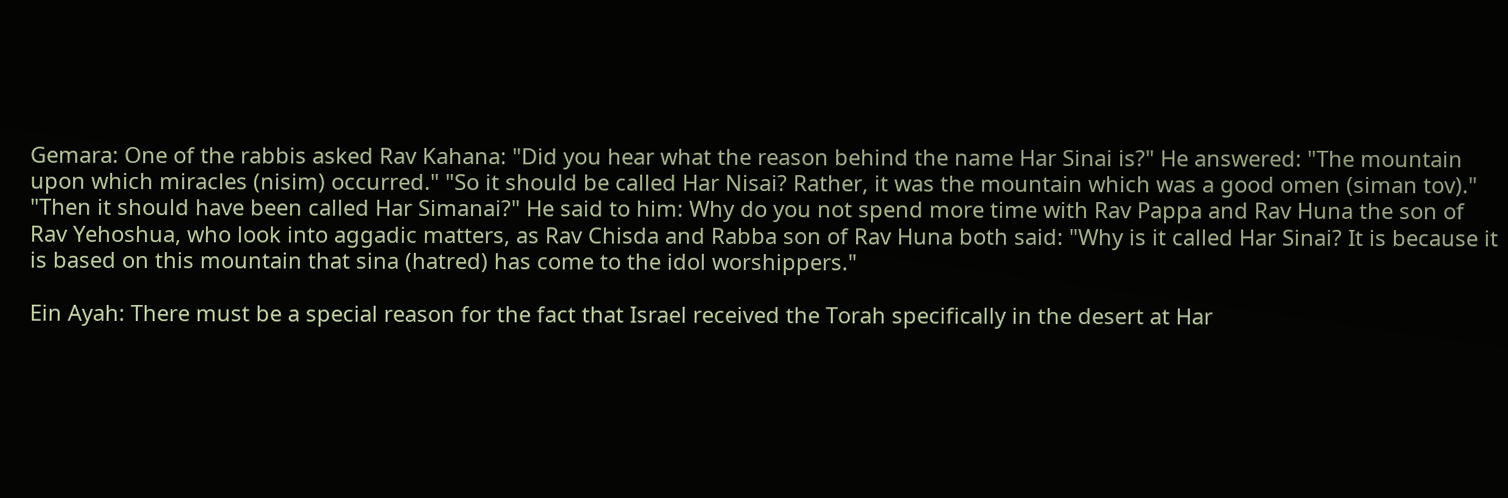Gemara: One of the rabbis asked Rav Kahana: "Did you hear what the reason behind the name Har Sinai is?" He answered: "The mountain upon which miracles (nisim) occurred." "So it should be called Har Nisai? Rather, it was the mountain which was a good omen (siman tov)." "Then it should have been called Har Simanai?" He said to him: Why do you not spend more time with Rav Pappa and Rav Huna the son of Rav Yehoshua, who look into aggadic matters, as Rav Chisda and Rabba son of Rav Huna both said: "Why is it called Har Sinai? It is because it is based on this mountain that sina (hatred) has come to the idol worshippers."

Ein Ayah: There must be a special reason for the fact that Israel received the Torah specifically in the desert at Har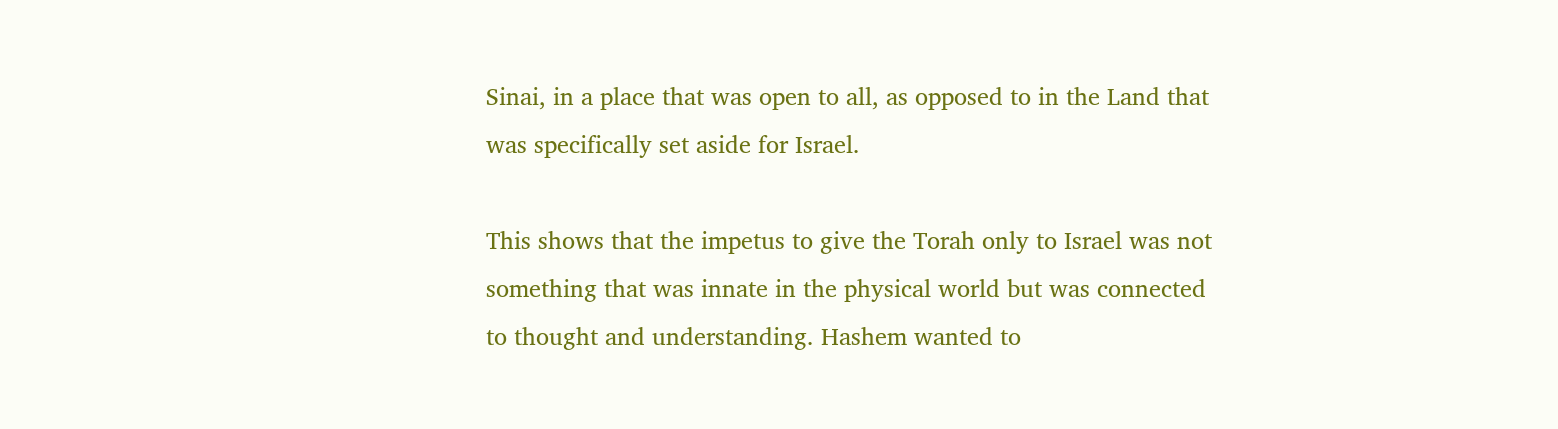Sinai, in a place that was open to all, as opposed to in the Land that was specifically set aside for Israel.

This shows that the impetus to give the Torah only to Israel was not something that was innate in the physical world but was connected to thought and understanding. Hashem wanted to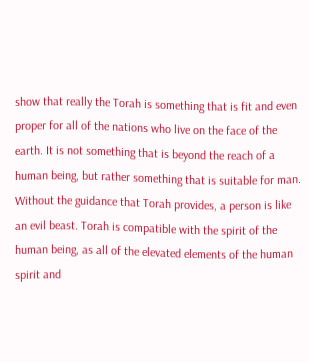show that really the Torah is something that is fit and even proper for all of the nations who live on the face of the earth. It is not something that is beyond the reach of a human being, but rather something that is suitable for man. Without the guidance that Torah provides, a person is like an evil beast. Torah is compatible with the spirit of the human being, as all of the elevated elements of the human spirit and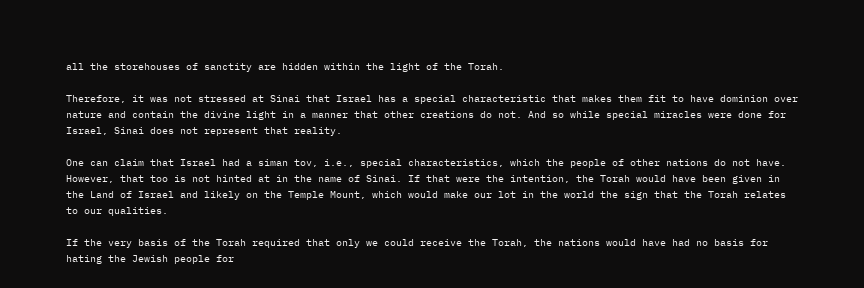all the storehouses of sanctity are hidden within the light of the Torah.

Therefore, it was not stressed at Sinai that Israel has a special characteristic that makes them fit to have dominion over nature and contain the divine light in a manner that other creations do not. And so while special miracles were done for Israel, Sinai does not represent that reality.

One can claim that Israel had a siman tov, i.e., special characteristics, which the people of other nations do not have. However, that too is not hinted at in the name of Sinai. If that were the intention, the Torah would have been given in the Land of Israel and likely on the Temple Mount, which would make our lot in the world the sign that the Torah relates to our qualities.

If the very basis of the Torah required that only we could receive the Torah, the nations would have had no basis for hating the Jewish people for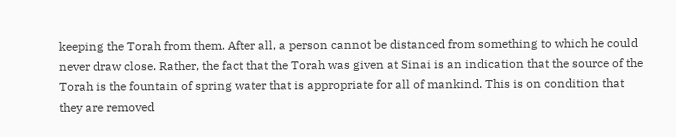keeping the Torah from them. After all, a person cannot be distanced from something to which he could never draw close. Rather, the fact that the Torah was given at Sinai is an indication that the source of the Torah is the fountain of spring water that is appropriate for all of mankind. This is on condition that they are removed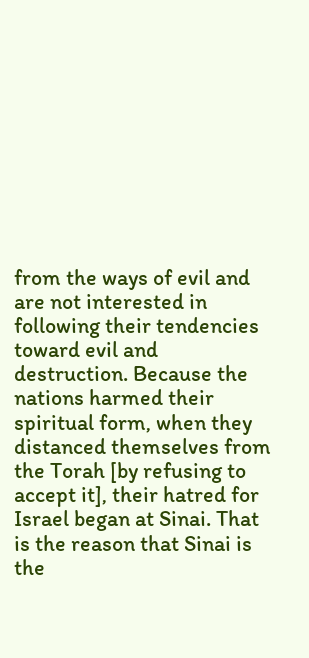from the ways of evil and are not interested in following their tendencies toward evil and destruction. Because the nations harmed their spiritual form, when they distanced themselves from the Torah [by refusing to accept it], their hatred for Israel began at Sinai. That is the reason that Sinai is the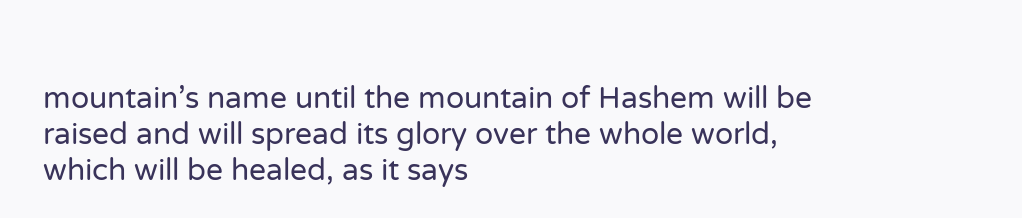mountain’s name until the mountain of Hashem will be raised and will spread its glory over the whole world, which will be healed, as it says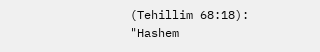(Tehillim 68:18): "Hashem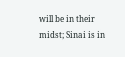will be in their midst; Sinai is in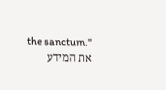the sanctum."
את המידע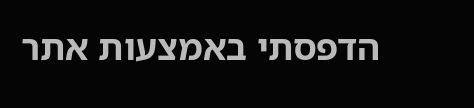הדפסתי באמצעות אתר